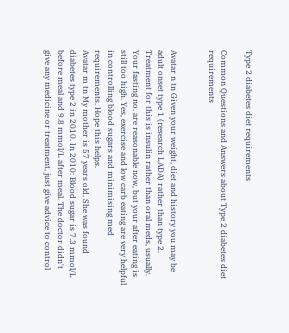Type 2 diabetes diet requirements

Common Questions and Answers about Type 2 diabetes diet requirements


Avatar n tn Given your weight, diet and history you may be adult onset type 1 (research LADA) rather than type 2. Treatment for this is insulin rather than oral meds, usually. Your fasting no. are reasonable now, but your after eating is still too high. Yes, exercise and low carb eating are very helpful in controlling blood sugars and minimising med requirements. Hope this helps.
Avatar m tn My mother is 57 years old. She was found diabetes type 2 in 2010. In 2010: Blood sugar is 7.3 mmol/L before meal and 9.8 mmol/L after meal. The doctor didn't give any medicine or treatment, just give advice to control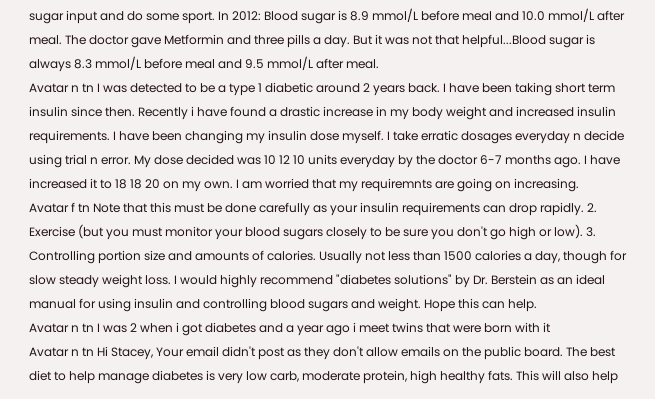sugar input and do some sport. In 2012: Blood sugar is 8.9 mmol/L before meal and 10.0 mmol/L after meal. The doctor gave Metformin and three pills a day. But it was not that helpful...Blood sugar is always 8.3 mmol/L before meal and 9.5 mmol/L after meal.
Avatar n tn I was detected to be a type 1 diabetic around 2 years back. I have been taking short term insulin since then. Recently i have found a drastic increase in my body weight and increased insulin requirements. I have been changing my insulin dose myself. I take erratic dosages everyday n decide using trial n error. My dose decided was 10 12 10 units everyday by the doctor 6-7 months ago. I have increased it to 18 18 20 on my own. I am worried that my requiremnts are going on increasing.
Avatar f tn Note that this must be done carefully as your insulin requirements can drop rapidly. 2. Exercise (but you must monitor your blood sugars closely to be sure you don't go high or low). 3. Controlling portion size and amounts of calories. Usually not less than 1500 calories a day, though for slow steady weight loss. I would highly recommend "diabetes solutions" by Dr. Berstein as an ideal manual for using insulin and controlling blood sugars and weight. Hope this can help.
Avatar n tn I was 2 when i got diabetes and a year ago i meet twins that were born with it
Avatar n tn Hi Stacey, Your email didn't post as they don't allow emails on the public board. The best diet to help manage diabetes is very low carb, moderate protein, high healthy fats. This will also help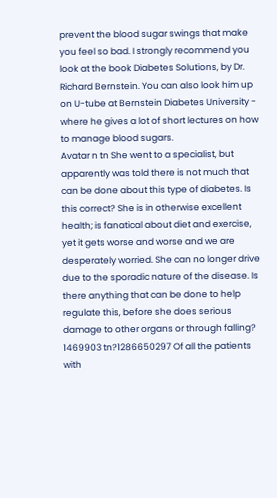prevent the blood sugar swings that make you feel so bad. I strongly recommend you look at the book Diabetes Solutions, by Dr. Richard Bernstein. You can also look him up on U-tube at Bernstein Diabetes University - where he gives a lot of short lectures on how to manage blood sugars.
Avatar n tn She went to a specialist, but apparently was told there is not much that can be done about this type of diabetes. Is this correct? She is in otherwise excellent health; is fanatical about diet and exercise, yet it gets worse and worse and we are desperately worried. She can no longer drive due to the sporadic nature of the disease. Is there anything that can be done to help regulate this, before she does serious damage to other organs or through falling?
1469903 tn?1286650297 Of all the patients with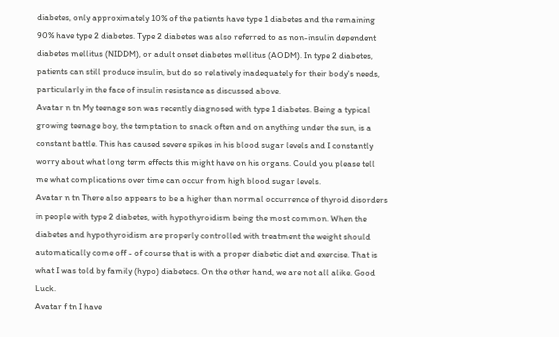diabetes, only approximately 10% of the patients have type 1 diabetes and the remaining 90% have type 2 diabetes. Type 2 diabetes was also referred to as non-insulin dependent diabetes mellitus (NIDDM), or adult onset diabetes mellitus (AODM). In type 2 diabetes, patients can still produce insulin, but do so relatively inadequately for their body's needs, particularly in the face of insulin resistance as discussed above.
Avatar n tn My teenage son was recently diagnosed with type 1 diabetes. Being a typical growing teenage boy, the temptation to snack often and on anything under the sun, is a constant battle. This has caused severe spikes in his blood sugar levels and I constantly worry about what long term effects this might have on his organs. Could you please tell me what complications over time can occur from high blood sugar levels.
Avatar n tn There also appears to be a higher than normal occurrence of thyroid disorders in people with type 2 diabetes, with hypothyroidism being the most common. When the diabetes and hypothyroidism are properly controlled with treatment the weight should automatically come off - of course that is with a proper diabetic diet and exercise. That is what I was told by family (hypo) diabetecs. On the other hand, we are not all alike. Good Luck.
Avatar f tn I have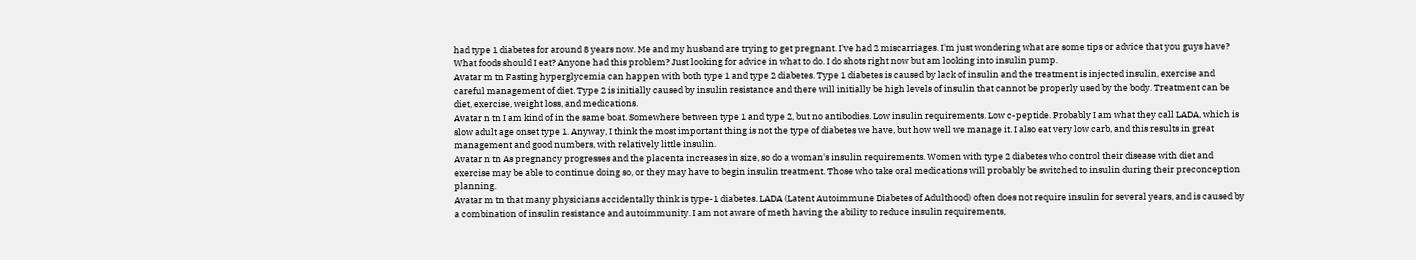had type 1 diabetes for around 8 years now. Me and my husband are trying to get pregnant. I've had 2 miscarriages. I'm just wondering what are some tips or advice that you guys have? What foods should I eat? Anyone had this problem? Just looking for advice in what to do. I do shots right now but am looking into insulin pump.
Avatar m tn Fasting hyperglycemia can happen with both type 1 and type 2 diabetes. Type 1 diabetes is caused by lack of insulin and the treatment is injected insulin, exercise and careful management of diet. Type 2 is initially caused by insulin resistance and there will initially be high levels of insulin that cannot be properly used by the body. Treatment can be diet, exercise, weight loss, and medications.
Avatar n tn I am kind of in the same boat. Somewhere between type 1 and type 2, but no antibodies. Low insulin requirements. Low c-peptide. Probably I am what they call LADA, which is slow adult age onset type 1. Anyway, I think the most important thing is not the type of diabetes we have, but how well we manage it. I also eat very low carb, and this results in great management and good numbers, with relatively little insulin.
Avatar n tn As pregnancy progresses and the placenta increases in size, so do a woman's insulin requirements. Women with type 2 diabetes who control their disease with diet and exercise may be able to continue doing so, or they may have to begin insulin treatment. Those who take oral medications will probably be switched to insulin during their preconception planning.
Avatar m tn that many physicians accidentally think is type-1 diabetes. LADA (Latent Autoimmune Diabetes of Adulthood) often does not require insulin for several years, and is caused by a combination of insulin resistance and autoimmunity. I am not aware of meth having the ability to reduce insulin requirements,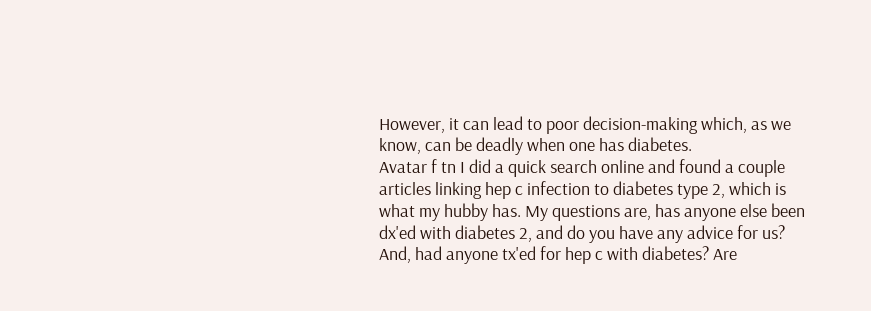However, it can lead to poor decision-making which, as we know, can be deadly when one has diabetes.
Avatar f tn I did a quick search online and found a couple articles linking hep c infection to diabetes type 2, which is what my hubby has. My questions are, has anyone else been dx'ed with diabetes 2, and do you have any advice for us? And, had anyone tx'ed for hep c with diabetes? Are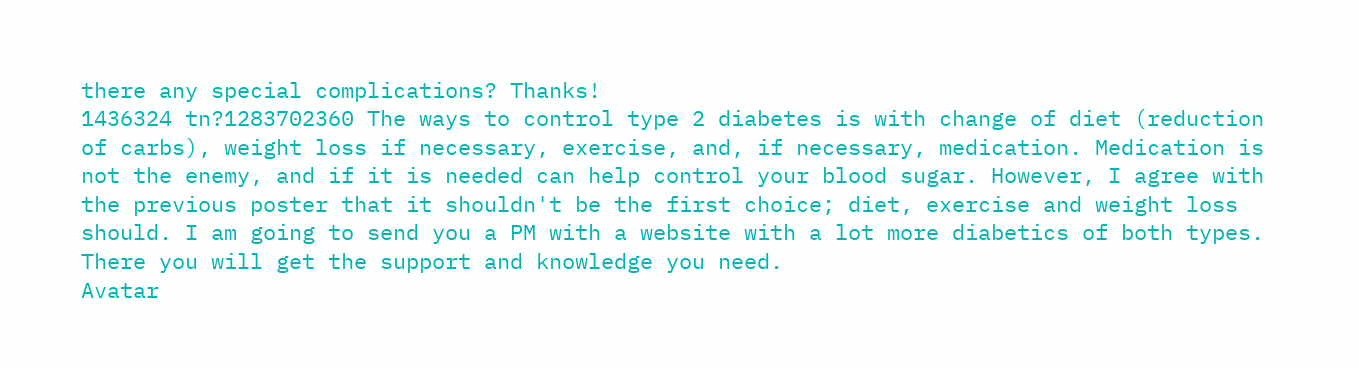there any special complications? Thanks!
1436324 tn?1283702360 The ways to control type 2 diabetes is with change of diet (reduction of carbs), weight loss if necessary, exercise, and, if necessary, medication. Medication is not the enemy, and if it is needed can help control your blood sugar. However, I agree with the previous poster that it shouldn't be the first choice; diet, exercise and weight loss should. I am going to send you a PM with a website with a lot more diabetics of both types. There you will get the support and knowledge you need.
Avatar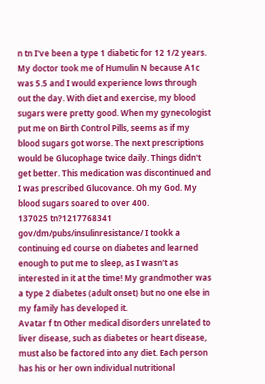n tn I've been a type 1 diabetic for 12 1/2 years. My doctor took me of Humulin N because A1c was 5.5 and I would experience lows through out the day. With diet and exercise, my blood sugars were pretty good. When my gynecologist put me on Birth Control Pills, seems as if my blood sugars got worse. The next prescriptions would be Glucophage twice daily. Things didn't get better. This medication was discontinued and I was prescribed Glucovance. Oh my God. My blood sugars soared to over 400.
137025 tn?1217768341 gov/dm/pubs/insulinresistance/ I tookk a continuing ed course on diabetes and learned enough to put me to sleep, as I wasn't as interested in it at the time! My grandmother was a type 2 diabetes (adult onset) but no one else in my family has developed it.
Avatar f tn Other medical disorders unrelated to liver disease, such as diabetes or heart disease, must also be factored into any diet. Each person has his or her own individual nutritional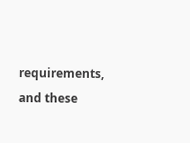requirements, and these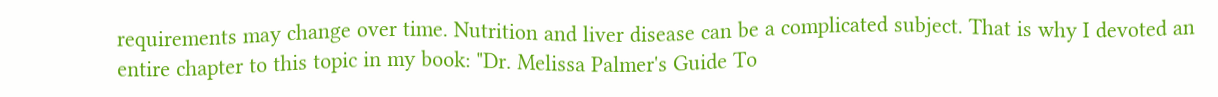requirements may change over time. Nutrition and liver disease can be a complicated subject. That is why I devoted an entire chapter to this topic in my book: "Dr. Melissa Palmer's Guide To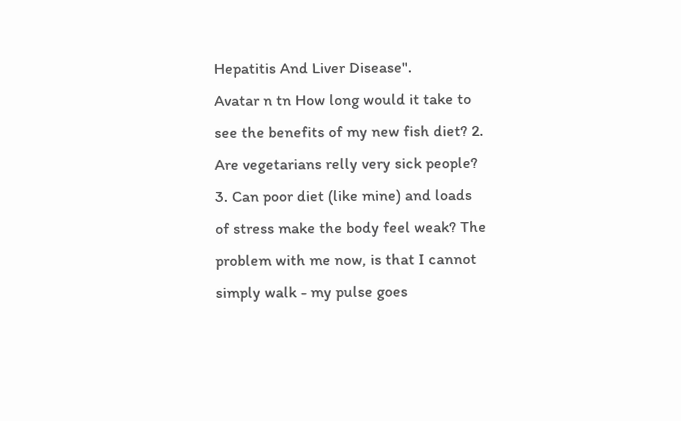Hepatitis And Liver Disease".
Avatar n tn How long would it take to see the benefits of my new fish diet? 2. Are vegetarians relly very sick people? 3. Can poor diet (like mine) and loads of stress make the body feel weak? The problem with me now, is that I cannot simply walk - my pulse goes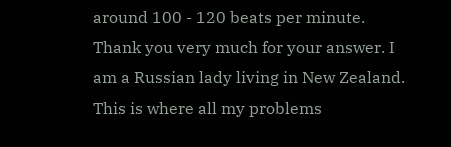around 100 - 120 beats per minute. Thank you very much for your answer. I am a Russian lady living in New Zealand. This is where all my problems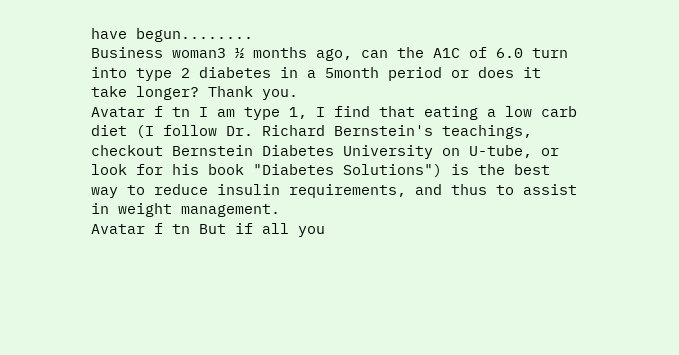have begun........
Business woman3 ½ months ago, can the A1C of 6.0 turn into type 2 diabetes in a 5month period or does it take longer? Thank you.
Avatar f tn I am type 1, I find that eating a low carb diet (I follow Dr. Richard Bernstein's teachings, checkout Bernstein Diabetes University on U-tube, or look for his book "Diabetes Solutions") is the best way to reduce insulin requirements, and thus to assist in weight management.
Avatar f tn But if all you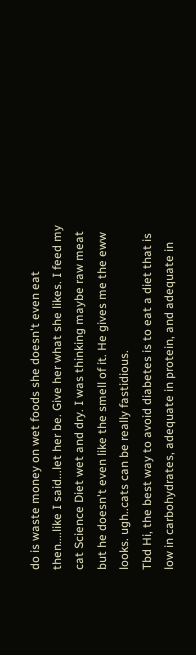do is waste money on wet foods she doesn't even eat then....like I said...let her be. Give her what she likes. I feed my cat Science Diet wet and dry. I was thinking maybe raw meat but he doesn't even like the smell of it. He gives me the eww looks. ugh..cats can be really fastidious.
Tbd Hi, the best way to avoid diabetes is to eat a diet that is low in carbohydrates, adequate in protein, and adequate in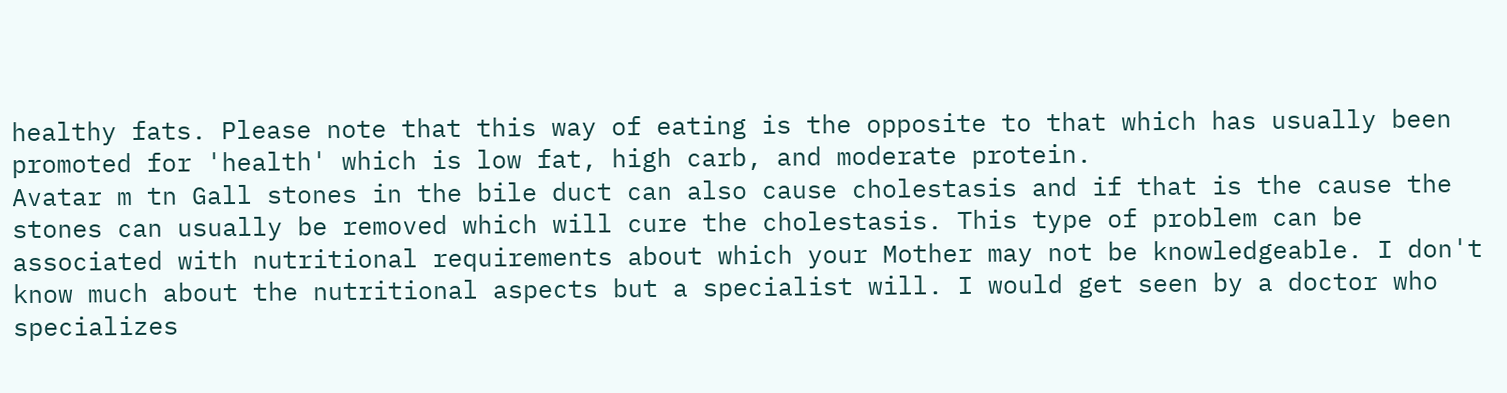healthy fats. Please note that this way of eating is the opposite to that which has usually been promoted for 'health' which is low fat, high carb, and moderate protein.
Avatar m tn Gall stones in the bile duct can also cause cholestasis and if that is the cause the stones can usually be removed which will cure the cholestasis. This type of problem can be associated with nutritional requirements about which your Mother may not be knowledgeable. I don't know much about the nutritional aspects but a specialist will. I would get seen by a doctor who specializes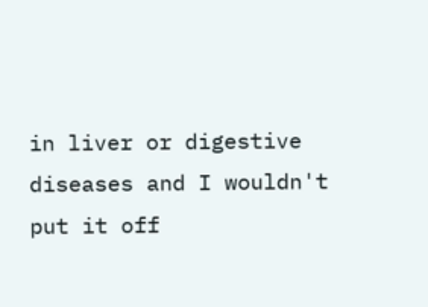in liver or digestive diseases and I wouldn't put it off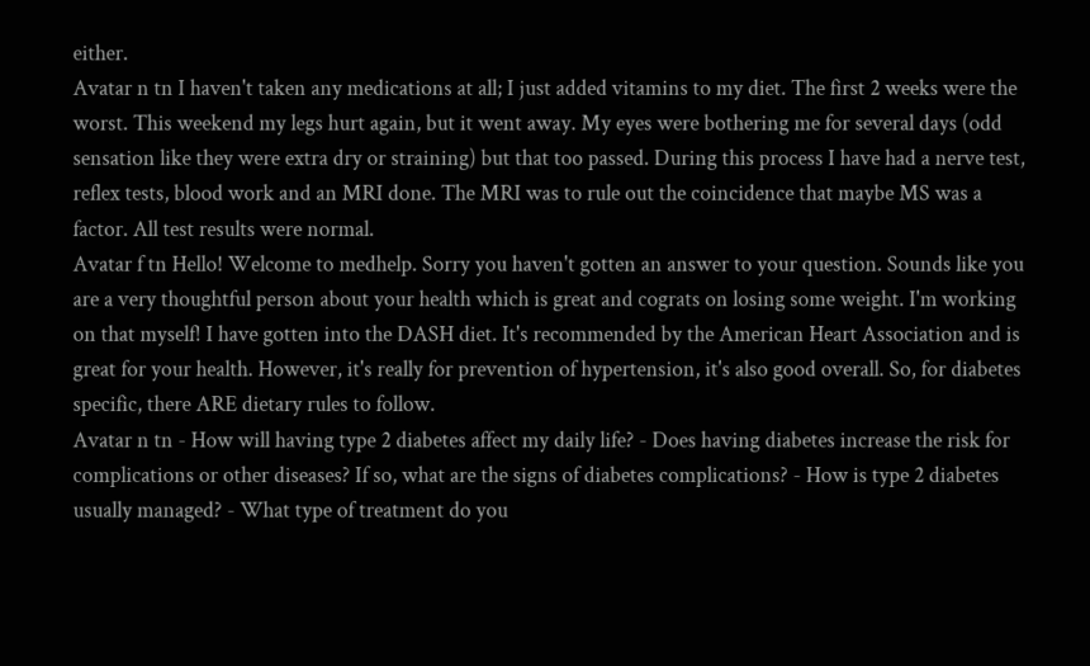either.
Avatar n tn I haven't taken any medications at all; I just added vitamins to my diet. The first 2 weeks were the worst. This weekend my legs hurt again, but it went away. My eyes were bothering me for several days (odd sensation like they were extra dry or straining) but that too passed. During this process I have had a nerve test, reflex tests, blood work and an MRI done. The MRI was to rule out the coincidence that maybe MS was a factor. All test results were normal.
Avatar f tn Hello! Welcome to medhelp. Sorry you haven't gotten an answer to your question. Sounds like you are a very thoughtful person about your health which is great and cograts on losing some weight. I'm working on that myself! I have gotten into the DASH diet. It's recommended by the American Heart Association and is great for your health. However, it's really for prevention of hypertension, it's also good overall. So, for diabetes specific, there ARE dietary rules to follow.
Avatar n tn - How will having type 2 diabetes affect my daily life? - Does having diabetes increase the risk for complications or other diseases? If so, what are the signs of diabetes complications? - How is type 2 diabetes usually managed? - What type of treatment do you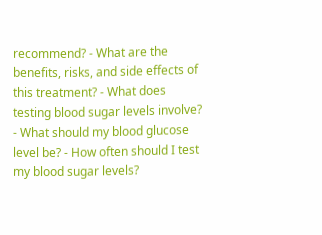recommend? - What are the benefits, risks, and side effects of this treatment? - What does testing blood sugar levels involve? - What should my blood glucose level be? - How often should I test my blood sugar levels?